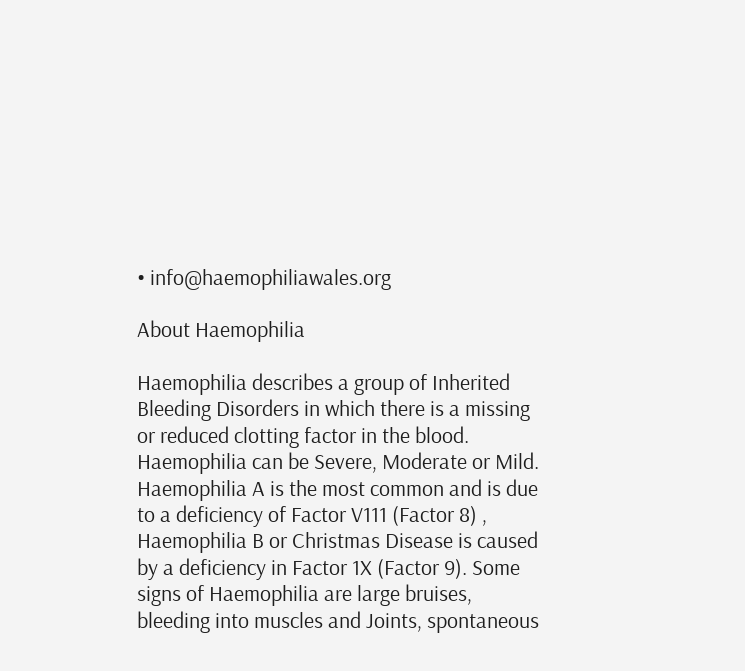• info@haemophiliawales.org

About Haemophilia

Haemophilia describes a group of Inherited Bleeding Disorders in which there is a missing or reduced clotting factor in the blood. Haemophilia can be Severe, Moderate or Mild. Haemophilia A is the most common and is due to a deficiency of Factor V111 (Factor 8) , Haemophilia B or Christmas Disease is caused by a deficiency in Factor 1X (Factor 9). Some signs of Haemophilia are large bruises, bleeding into muscles and Joints, spontaneous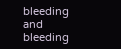bleeding and bleeding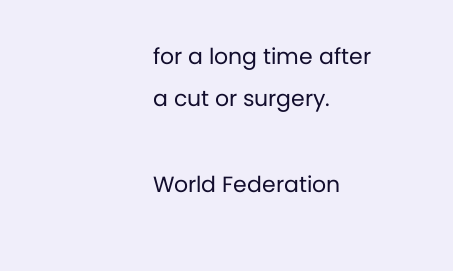for a long time after a cut or surgery.

World Federation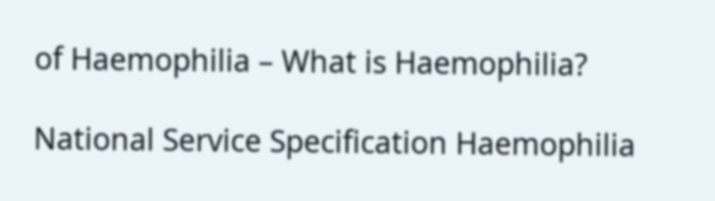of Haemophilia – What is Haemophilia?

National Service Specification Haemophilia